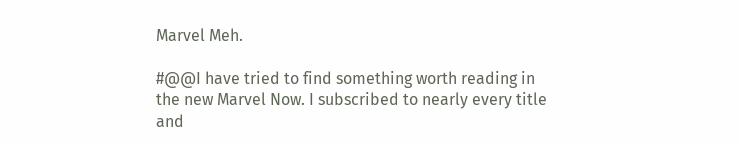Marvel Meh.

#@@I have tried to find something worth reading in the new Marvel Now. I subscribed to nearly every title and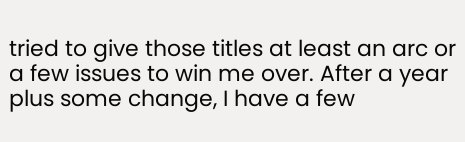tried to give those titles at least an arc or a few issues to win me over. After a year plus some change, I have a few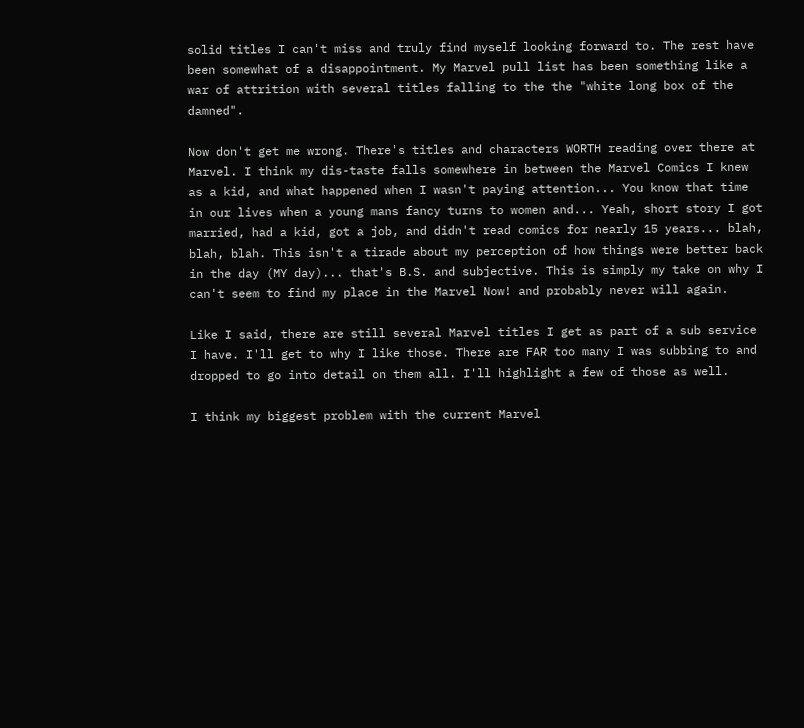solid titles I can't miss and truly find myself looking forward to. The rest have been somewhat of a disappointment. My Marvel pull list has been something like a war of attrition with several titles falling to the the "white long box of the damned".

Now don't get me wrong. There's titles and characters WORTH reading over there at Marvel. I think my dis-taste falls somewhere in between the Marvel Comics I knew as a kid, and what happened when I wasn't paying attention... You know that time in our lives when a young mans fancy turns to women and... Yeah, short story I got married, had a kid, got a job, and didn't read comics for nearly 15 years... blah, blah, blah. This isn't a tirade about my perception of how things were better back in the day (MY day)... that's B.S. and subjective. This is simply my take on why I can't seem to find my place in the Marvel Now! and probably never will again.

Like I said, there are still several Marvel titles I get as part of a sub service I have. I'll get to why I like those. There are FAR too many I was subbing to and dropped to go into detail on them all. I'll highlight a few of those as well.

I think my biggest problem with the current Marvel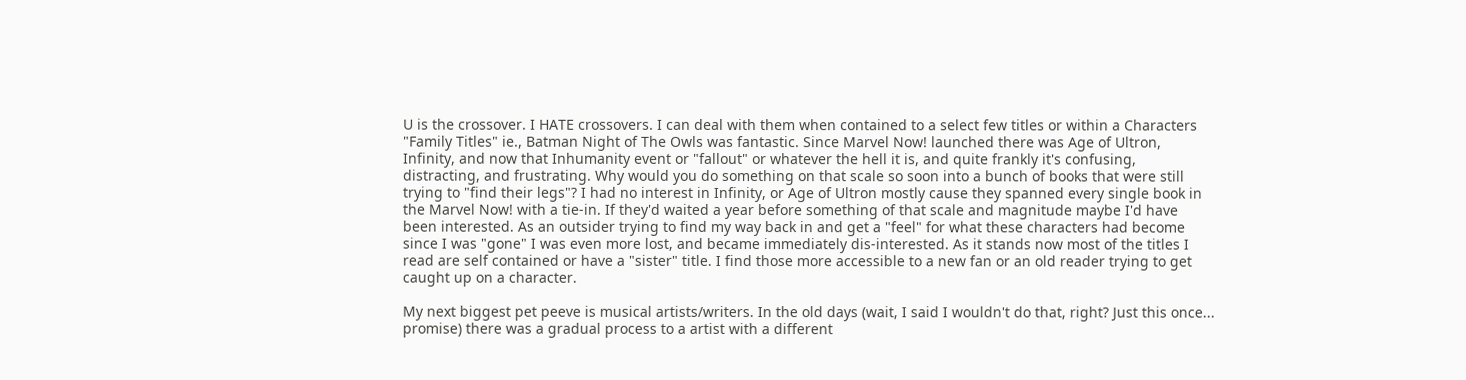U is the crossover. I HATE crossovers. I can deal with them when contained to a select few titles or within a Characters "Family Titles" ie., Batman Night of The Owls was fantastic. Since Marvel Now! launched there was Age of Ultron, Infinity, and now that Inhumanity event or "fallout" or whatever the hell it is, and quite frankly it's confusing, distracting, and frustrating. Why would you do something on that scale so soon into a bunch of books that were still trying to "find their legs"? I had no interest in Infinity, or Age of Ultron mostly cause they spanned every single book in the Marvel Now! with a tie-in. If they'd waited a year before something of that scale and magnitude maybe I'd have been interested. As an outsider trying to find my way back in and get a "feel" for what these characters had become since I was "gone" I was even more lost, and became immediately dis-interested. As it stands now most of the titles I read are self contained or have a "sister" title. I find those more accessible to a new fan or an old reader trying to get caught up on a character.

My next biggest pet peeve is musical artists/writers. In the old days (wait, I said I wouldn't do that, right? Just this once... promise) there was a gradual process to a artist with a different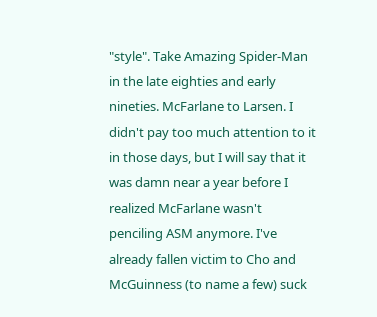"style". Take Amazing Spider-Man in the late eighties and early nineties. McFarlane to Larsen. I didn't pay too much attention to it in those days, but I will say that it was damn near a year before I realized McFarlane wasn't penciling ASM anymore. I've already fallen victim to Cho and McGuinness (to name a few) suck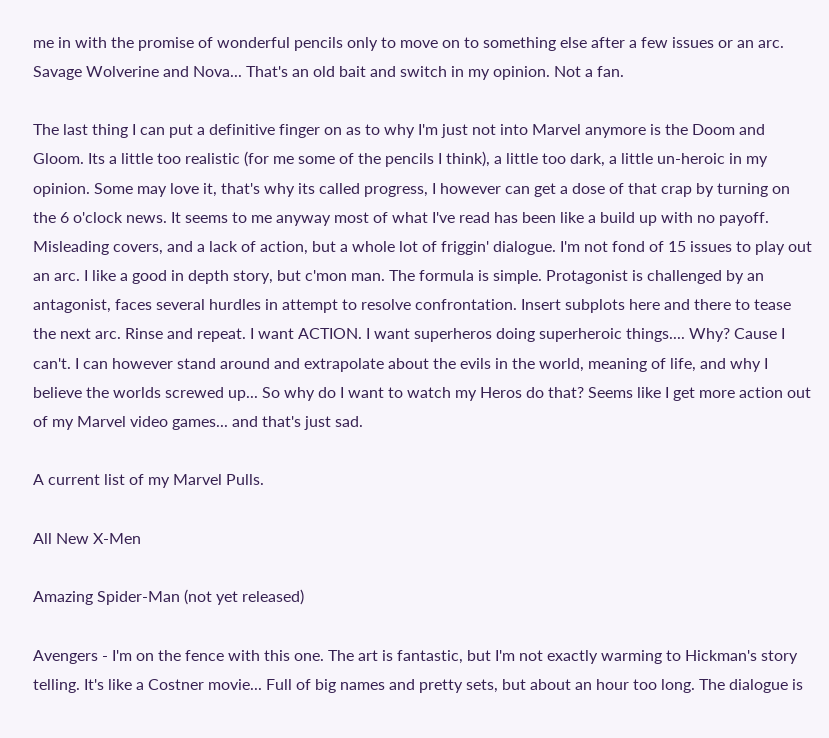me in with the promise of wonderful pencils only to move on to something else after a few issues or an arc. Savage Wolverine and Nova... That's an old bait and switch in my opinion. Not a fan.

The last thing I can put a definitive finger on as to why I'm just not into Marvel anymore is the Doom and Gloom. Its a little too realistic (for me some of the pencils I think), a little too dark, a little un-heroic in my opinion. Some may love it, that's why its called progress, I however can get a dose of that crap by turning on the 6 o'clock news. It seems to me anyway most of what I've read has been like a build up with no payoff. Misleading covers, and a lack of action, but a whole lot of friggin' dialogue. I'm not fond of 15 issues to play out an arc. I like a good in depth story, but c'mon man. The formula is simple. Protagonist is challenged by an antagonist, faces several hurdles in attempt to resolve confrontation. Insert subplots here and there to tease the next arc. Rinse and repeat. I want ACTION. I want superheros doing superheroic things.... Why? Cause I can't. I can however stand around and extrapolate about the evils in the world, meaning of life, and why I believe the worlds screwed up... So why do I want to watch my Heros do that? Seems like I get more action out of my Marvel video games... and that's just sad.

A current list of my Marvel Pulls.

All New X-Men

Amazing Spider-Man (not yet released)

Avengers - I'm on the fence with this one. The art is fantastic, but I'm not exactly warming to Hickman's story telling. It's like a Costner movie... Full of big names and pretty sets, but about an hour too long. The dialogue is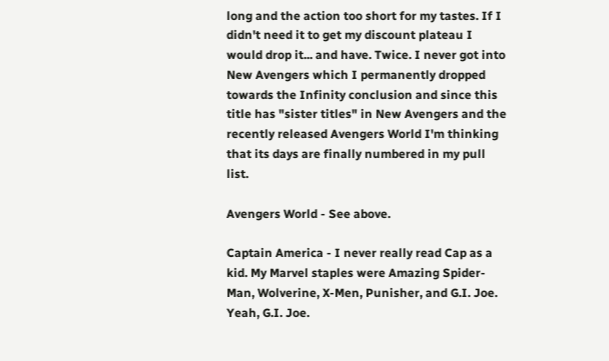long and the action too short for my tastes. If I didn't need it to get my discount plateau I would drop it... and have. Twice. I never got into New Avengers which I permanently dropped towards the Infinity conclusion and since this title has "sister titles" in New Avengers and the recently released Avengers World I'm thinking that its days are finally numbered in my pull list.

Avengers World - See above.

Captain America - I never really read Cap as a kid. My Marvel staples were Amazing Spider-Man, Wolverine, X-Men, Punisher, and G.I. Joe. Yeah, G.I. Joe.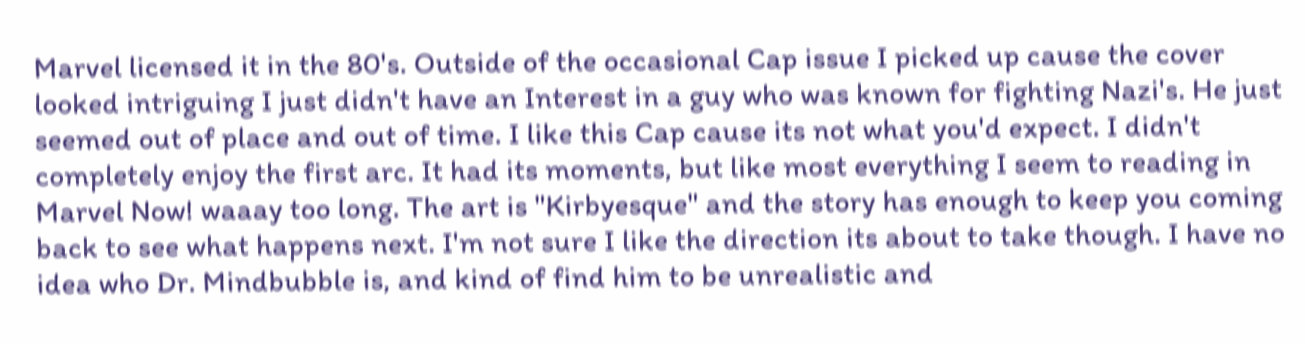Marvel licensed it in the 80's. Outside of the occasional Cap issue I picked up cause the cover looked intriguing I just didn't have an Interest in a guy who was known for fighting Nazi's. He just seemed out of place and out of time. I like this Cap cause its not what you'd expect. I didn't completely enjoy the first arc. It had its moments, but like most everything I seem to reading in Marvel Now! waaay too long. The art is "Kirbyesque" and the story has enough to keep you coming back to see what happens next. I'm not sure I like the direction its about to take though. I have no idea who Dr. Mindbubble is, and kind of find him to be unrealistic and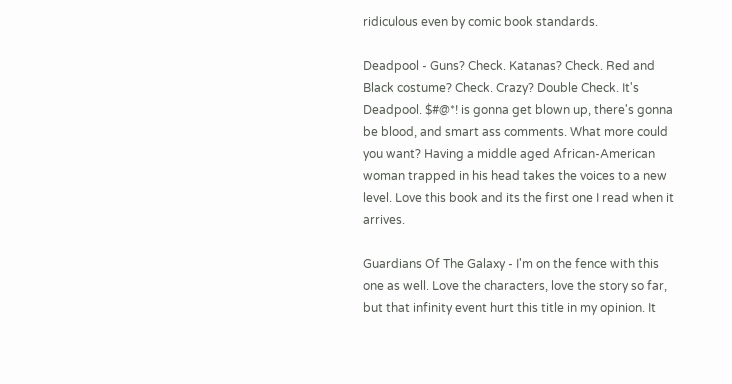ridiculous even by comic book standards.

Deadpool - Guns? Check. Katanas? Check. Red and Black costume? Check. Crazy? Double Check. It's Deadpool. $#@*! is gonna get blown up, there's gonna be blood, and smart ass comments. What more could you want? Having a middle aged African-American woman trapped in his head takes the voices to a new level. Love this book and its the first one I read when it arrives.

Guardians Of The Galaxy - I'm on the fence with this one as well. Love the characters, love the story so far, but that infinity event hurt this title in my opinion. It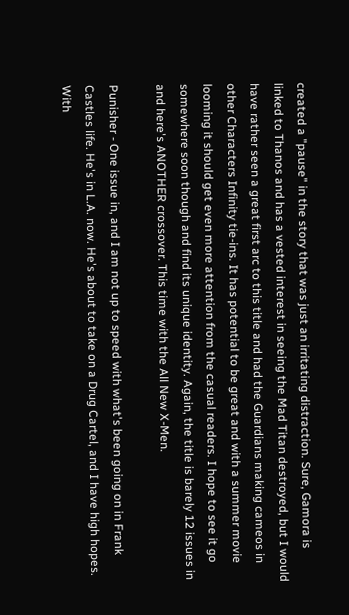created a "pause" in the story that was just an irritating distraction. Sure, Gamora is linked to Thanos and has a vested interest in seeing the Mad Titan destroyed, but I would have rather seen a great first arc to this title and had the Guardians making cameos in other Characters Infinity tie-ins. It has potential to be great and with a summer movie looming it should get even more attention from the casual readers. I hope to see it go somewhere soon though and find its unique identity. Again, the title is barely 12 issues in and here's ANOTHER crossover. This time with the All New X-Men.

Punisher - One issue in, and I am not up to speed with what's been going on in Frank Castles life. He's in L.A. now. He's about to take on a Drug Cartel, and I have high hopes. With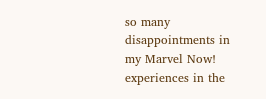so many disappointments in my Marvel Now! experiences in the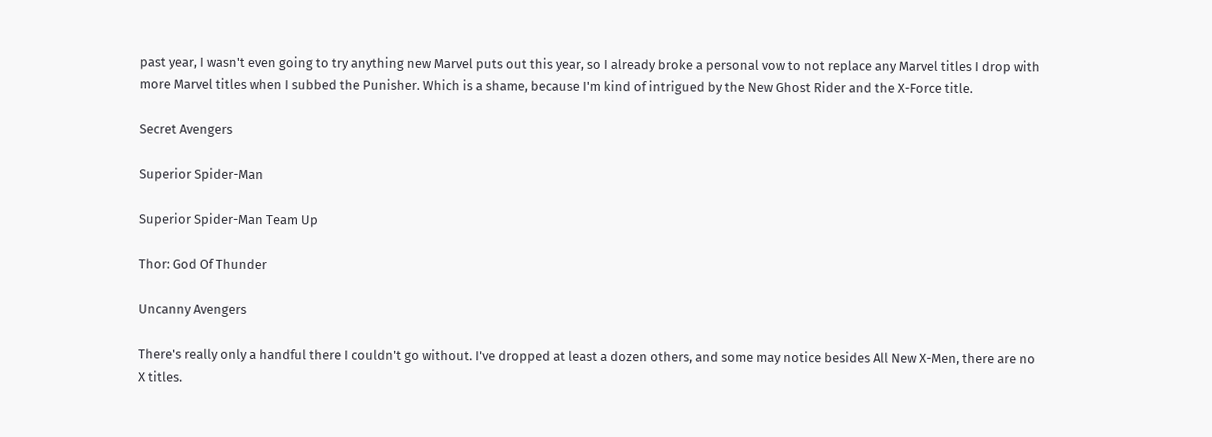past year, I wasn't even going to try anything new Marvel puts out this year, so I already broke a personal vow to not replace any Marvel titles I drop with more Marvel titles when I subbed the Punisher. Which is a shame, because I'm kind of intrigued by the New Ghost Rider and the X-Force title.

Secret Avengers

Superior Spider-Man

Superior Spider-Man Team Up

Thor: God Of Thunder

Uncanny Avengers

There's really only a handful there I couldn't go without. I've dropped at least a dozen others, and some may notice besides All New X-Men, there are no X titles.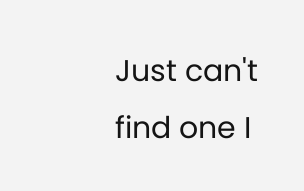Just can't find one I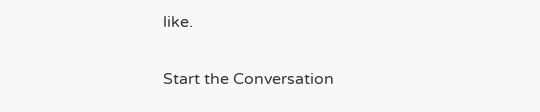like.

Start the Conversation